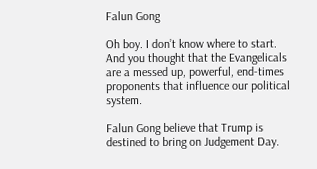Falun Gong

Oh boy. I don’t know where to start. And you thought that the Evangelicals are a messed up, powerful, end-times proponents that influence our political system.

Falun Gong believe that Trump is destined to bring on Judgement Day.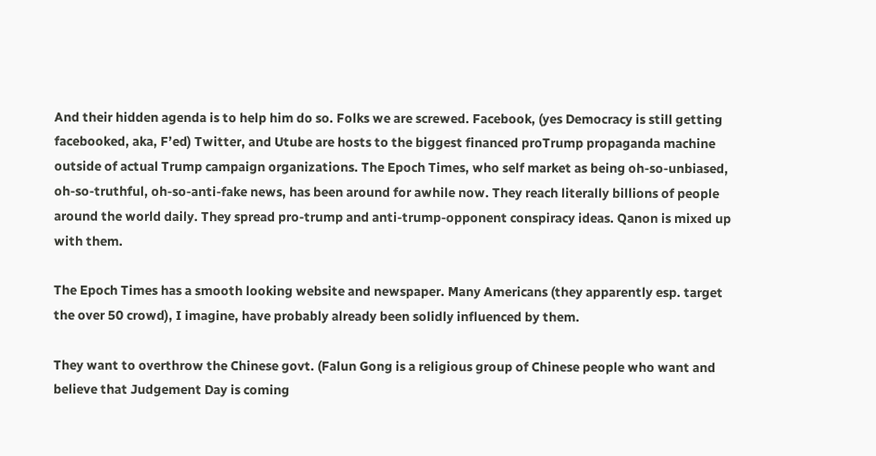And their hidden agenda is to help him do so. Folks we are screwed. Facebook, (yes Democracy is still getting facebooked, aka, F’ed) Twitter, and Utube are hosts to the biggest financed proTrump propaganda machine outside of actual Trump campaign organizations. The Epoch Times, who self market as being oh-so-unbiased, oh-so-truthful, oh-so-anti-fake news, has been around for awhile now. They reach literally billions of people around the world daily. They spread pro-trump and anti-trump-opponent conspiracy ideas. Qanon is mixed up with them.

The Epoch Times has a smooth looking website and newspaper. Many Americans (they apparently esp. target the over 50 crowd), I imagine, have probably already been solidly influenced by them.

They want to overthrow the Chinese govt. (Falun Gong is a religious group of Chinese people who want and believe that Judgement Day is coming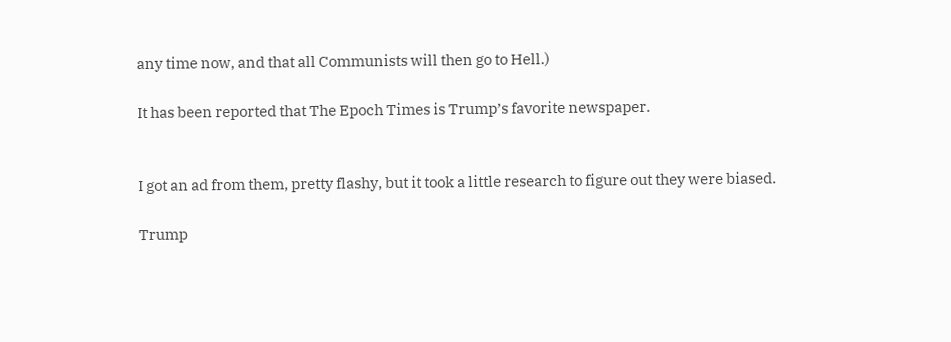any time now, and that all Communists will then go to Hell.)

It has been reported that The Epoch Times is Trump’s favorite newspaper.


I got an ad from them, pretty flashy, but it took a little research to figure out they were biased.

Trump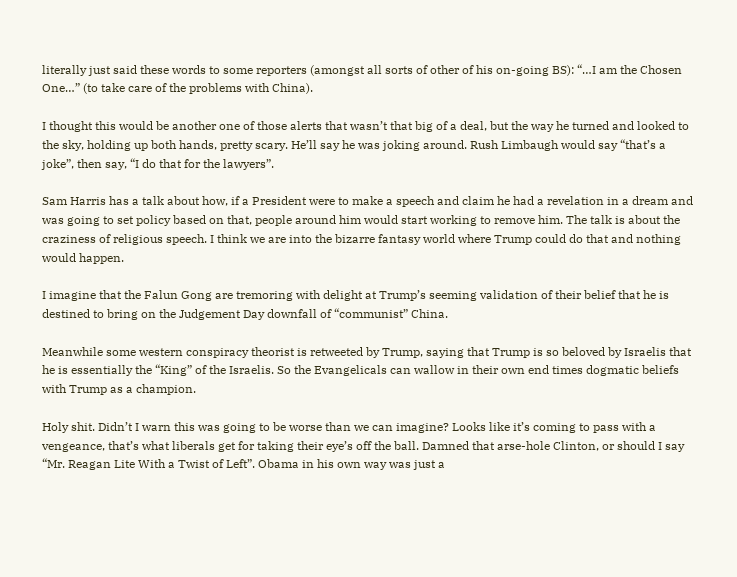literally just said these words to some reporters (amongst all sorts of other of his on-going BS): “…I am the Chosen One…” (to take care of the problems with China).

I thought this would be another one of those alerts that wasn’t that big of a deal, but the way he turned and looked to the sky, holding up both hands, pretty scary. He’ll say he was joking around. Rush Limbaugh would say “that’s a joke”, then say, “I do that for the lawyers”.

Sam Harris has a talk about how, if a President were to make a speech and claim he had a revelation in a dream and was going to set policy based on that, people around him would start working to remove him. The talk is about the craziness of religious speech. I think we are into the bizarre fantasy world where Trump could do that and nothing would happen.

I imagine that the Falun Gong are tremoring with delight at Trump’s seeming validation of their belief that he is destined to bring on the Judgement Day downfall of “communist” China.

Meanwhile some western conspiracy theorist is retweeted by Trump, saying that Trump is so beloved by Israelis that he is essentially the “King” of the Israelis. So the Evangelicals can wallow in their own end times dogmatic beliefs with Trump as a champion.

Holy shit. Didn’t I warn this was going to be worse than we can imagine? Looks like it’s coming to pass with a vengeance, that’s what liberals get for taking their eye’s off the ball. Damned that arse-hole Clinton, or should I say “Mr. Reagan Lite With a Twist of Left”. Obama in his own way was just a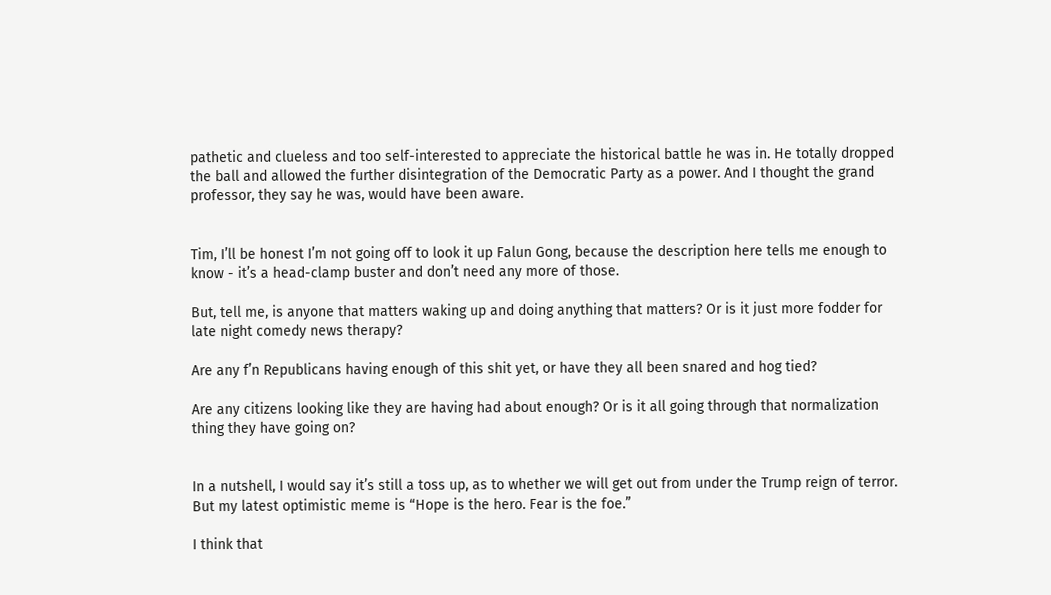pathetic and clueless and too self-interested to appreciate the historical battle he was in. He totally dropped the ball and allowed the further disintegration of the Democratic Party as a power. And I thought the grand professor, they say he was, would have been aware.


Tim, I’ll be honest I’m not going off to look it up Falun Gong, because the description here tells me enough to know - it’s a head-clamp buster and don’t need any more of those.

But, tell me, is anyone that matters waking up and doing anything that matters? Or is it just more fodder for late night comedy news therapy?

Are any f’n Republicans having enough of this shit yet, or have they all been snared and hog tied?

Are any citizens looking like they are having had about enough? Or is it all going through that normalization thing they have going on?


In a nutshell, I would say it’s still a toss up, as to whether we will get out from under the Trump reign of terror. But my latest optimistic meme is “Hope is the hero. Fear is the foe.”

I think that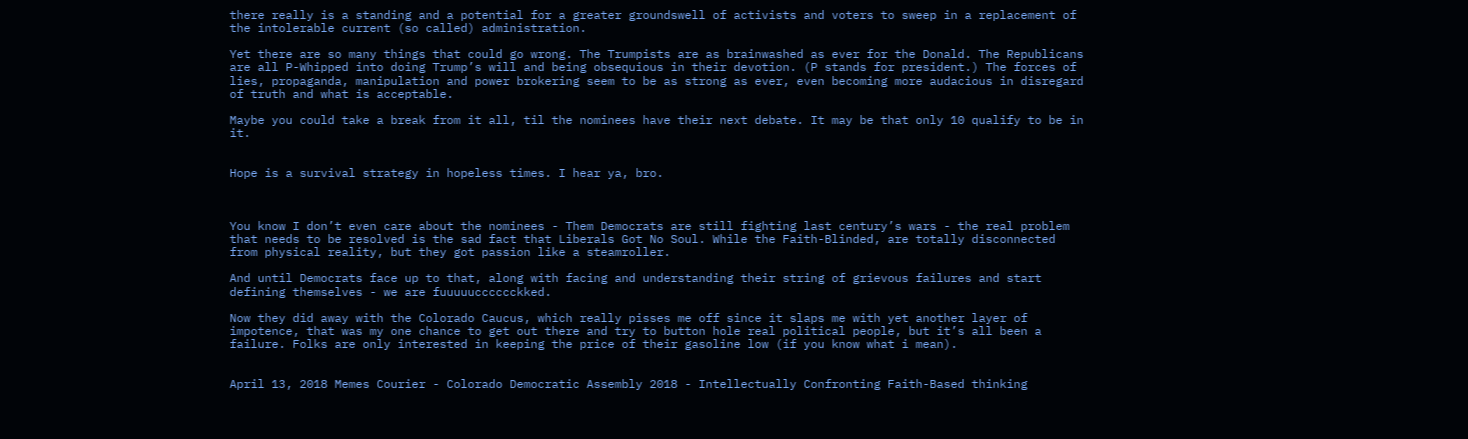there really is a standing and a potential for a greater groundswell of activists and voters to sweep in a replacement of the intolerable current (so called) administration.

Yet there are so many things that could go wrong. The Trumpists are as brainwashed as ever for the Donald. The Republicans are all P-Whipped into doing Trump’s will and being obsequious in their devotion. (P stands for president.) The forces of lies, propaganda, manipulation and power brokering seem to be as strong as ever, even becoming more audacious in disregard of truth and what is acceptable.

Maybe you could take a break from it all, til the nominees have their next debate. It may be that only 10 qualify to be in it.


Hope is a survival strategy in hopeless times. I hear ya, bro.



You know I don’t even care about the nominees - Them Democrats are still fighting last century’s wars - the real problem that needs to be resolved is the sad fact that Liberals Got No Soul. While the Faith-Blinded, are totally disconnected from physical reality, but they got passion like a steamroller.

And until Democrats face up to that, along with facing and understanding their string of grievous failures and start defining themselves - we are fuuuuucccccckked.

Now they did away with the Colorado Caucus, which really pisses me off since it slaps me with yet another layer of impotence, that was my one chance to get out there and try to button hole real political people, but it’s all been a failure. Folks are only interested in keeping the price of their gasoline low (if you know what i mean).


April 13, 2018 Memes Courier - Colorado Democratic Assembly 2018 - Intellectually Confronting Faith-Based thinking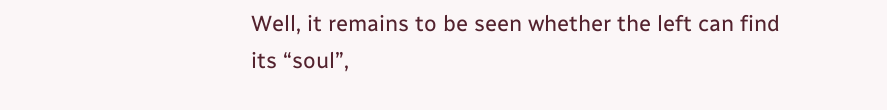Well, it remains to be seen whether the left can find its “soul”,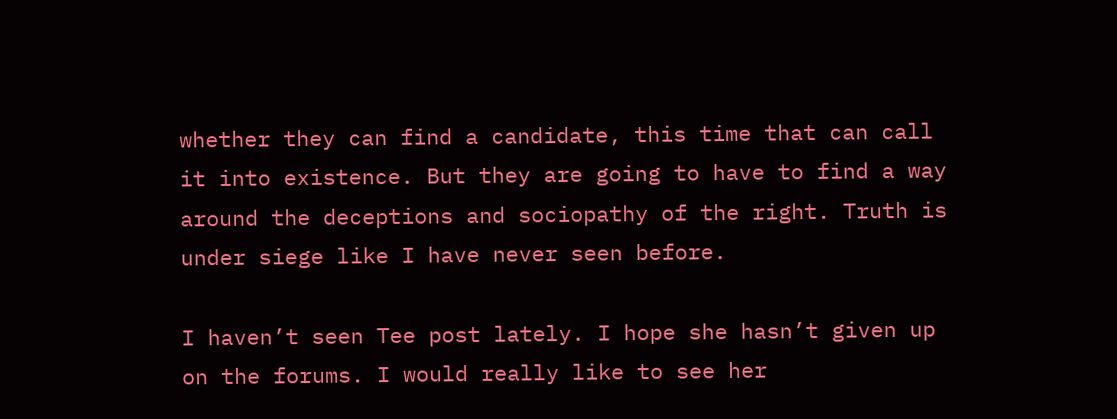whether they can find a candidate, this time that can call it into existence. But they are going to have to find a way around the deceptions and sociopathy of the right. Truth is under siege like I have never seen before.

I haven’t seen Tee post lately. I hope she hasn’t given up on the forums. I would really like to see her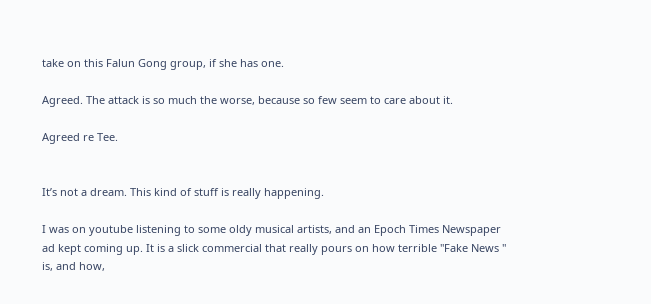take on this Falun Gong group, if she has one.

Agreed. The attack is so much the worse, because so few seem to care about it.

Agreed re Tee.


It’s not a dream. This kind of stuff is really happening.

I was on youtube listening to some oldy musical artists, and an Epoch Times Newspaper ad kept coming up. It is a slick commercial that really pours on how terrible "Fake News " is, and how,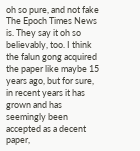oh so pure, and not fake The Epoch Times News is. They say it oh so believably, too. I think the falun gong acquired the paper like maybe 15 years ago, but for sure, in recent years it has grown and has seemingly been accepted as a decent paper,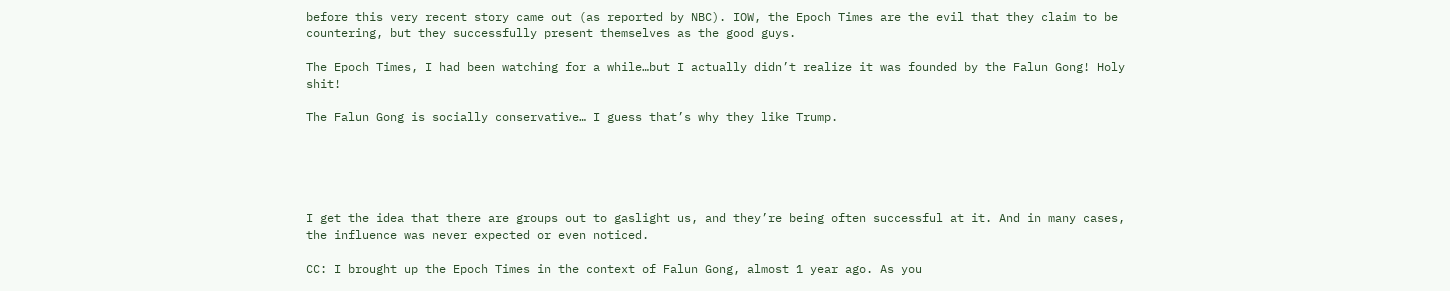before this very recent story came out (as reported by NBC). IOW, the Epoch Times are the evil that they claim to be countering, but they successfully present themselves as the good guys.

The Epoch Times, I had been watching for a while…but I actually didn’t realize it was founded by the Falun Gong! Holy shit!

The Falun Gong is socially conservative… I guess that’s why they like Trump.





I get the idea that there are groups out to gaslight us, and they’re being often successful at it. And in many cases, the influence was never expected or even noticed.

CC: I brought up the Epoch Times in the context of Falun Gong, almost 1 year ago. As you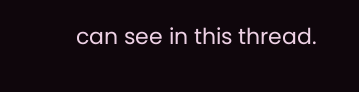can see in this thread.